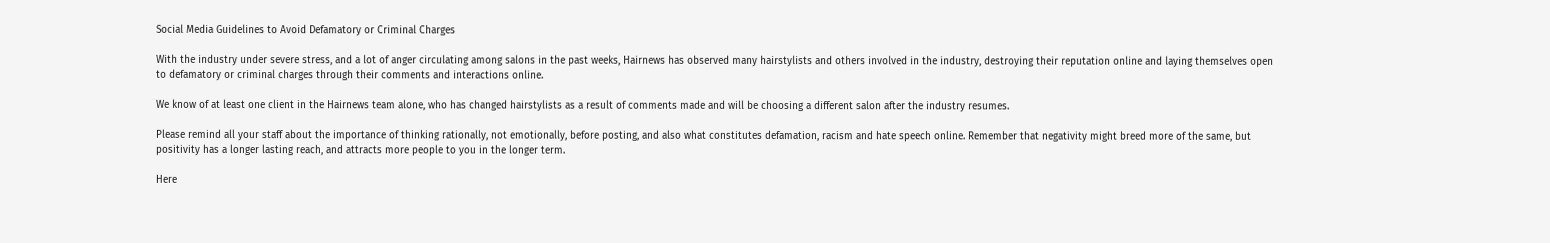Social Media Guidelines to Avoid Defamatory or Criminal Charges

With the industry under severe stress, and a lot of anger circulating among salons in the past weeks, Hairnews has observed many hairstylists and others involved in the industry, destroying their reputation online and laying themselves open to defamatory or criminal charges through their comments and interactions online.

We know of at least one client in the Hairnews team alone, who has changed hairstylists as a result of comments made and will be choosing a different salon after the industry resumes.

Please remind all your staff about the importance of thinking rationally, not emotionally, before posting, and also what constitutes defamation, racism and hate speech online. Remember that negativity might breed more of the same, but positivity has a longer lasting reach, and attracts more people to you in the longer term.

Here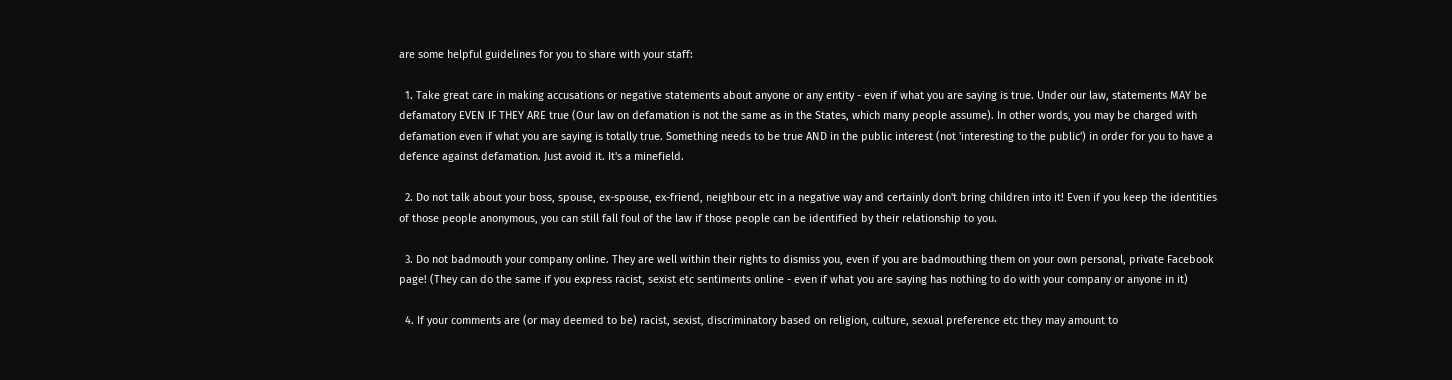are some helpful guidelines for you to share with your staff:

  1. Take great care in making accusations or negative statements about anyone or any entity - even if what you are saying is true. Under our law, statements MAY be defamatory EVEN IF THEY ARE true (Our law on defamation is not the same as in the States, which many people assume). In other words, you may be charged with defamation even if what you are saying is totally true. Something needs to be true AND in the public interest (not 'interesting to the public') in order for you to have a defence against defamation. Just avoid it. It's a minefield.

  2. Do not talk about your boss, spouse, ex-spouse, ex-friend, neighbour etc in a negative way and certainly don't bring children into it! Even if you keep the identities of those people anonymous, you can still fall foul of the law if those people can be identified by their relationship to you.

  3. Do not badmouth your company online. They are well within their rights to dismiss you, even if you are badmouthing them on your own personal, private Facebook page! (They can do the same if you express racist, sexist etc sentiments online - even if what you are saying has nothing to do with your company or anyone in it)

  4. If your comments are (or may deemed to be) racist, sexist, discriminatory based on religion, culture, sexual preference etc they may amount to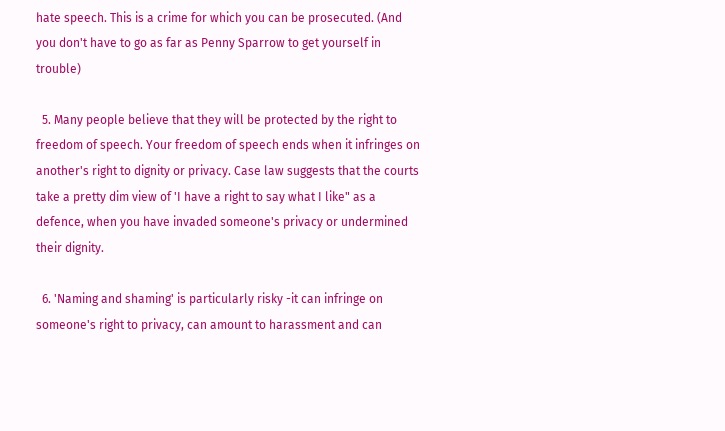hate speech. This is a crime for which you can be prosecuted. (And you don't have to go as far as Penny Sparrow to get yourself in trouble)

  5. Many people believe that they will be protected by the right to freedom of speech. Your freedom of speech ends when it infringes on another's right to dignity or privacy. Case law suggests that the courts take a pretty dim view of 'I have a right to say what I like" as a defence, when you have invaded someone's privacy or undermined their dignity.

  6. 'Naming and shaming' is particularly risky -it can infringe on someone's right to privacy, can amount to harassment and can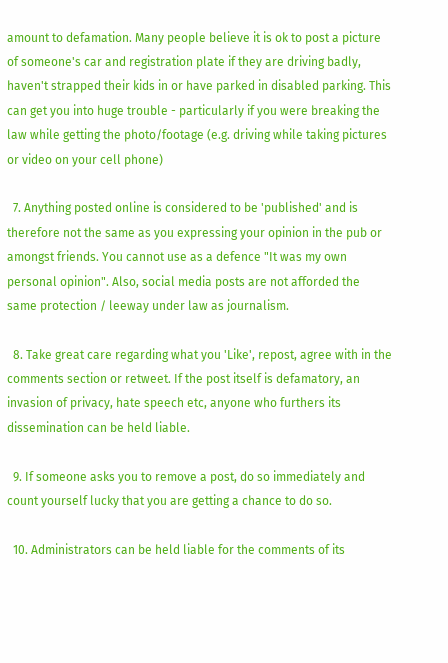amount to defamation. Many people believe it is ok to post a picture of someone's car and registration plate if they are driving badly, haven't strapped their kids in or have parked in disabled parking. This can get you into huge trouble - particularly if you were breaking the law while getting the photo/footage (e.g. driving while taking pictures or video on your cell phone)

  7. Anything posted online is considered to be 'published' and is therefore not the same as you expressing your opinion in the pub or amongst friends. You cannot use as a defence "It was my own personal opinion". Also, social media posts are not afforded the same protection / leeway under law as journalism.

  8. Take great care regarding what you 'Like', repost, agree with in the comments section or retweet. If the post itself is defamatory, an invasion of privacy, hate speech etc, anyone who furthers its dissemination can be held liable.

  9. If someone asks you to remove a post, do so immediately and count yourself lucky that you are getting a chance to do so.

  10. Administrators can be held liable for the comments of its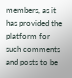members, as it has provided the platform for such comments and posts to be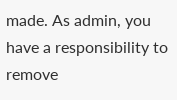made. As admin, you have a responsibility to remove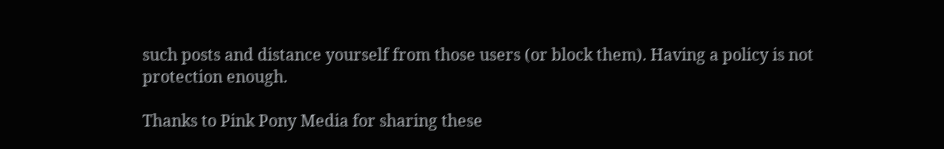such posts and distance yourself from those users (or block them). Having a policy is not protection enough.

Thanks to Pink Pony Media for sharing these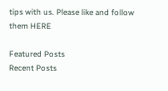tips with us. Please like and follow them HERE

Featured Posts
Recent Posts